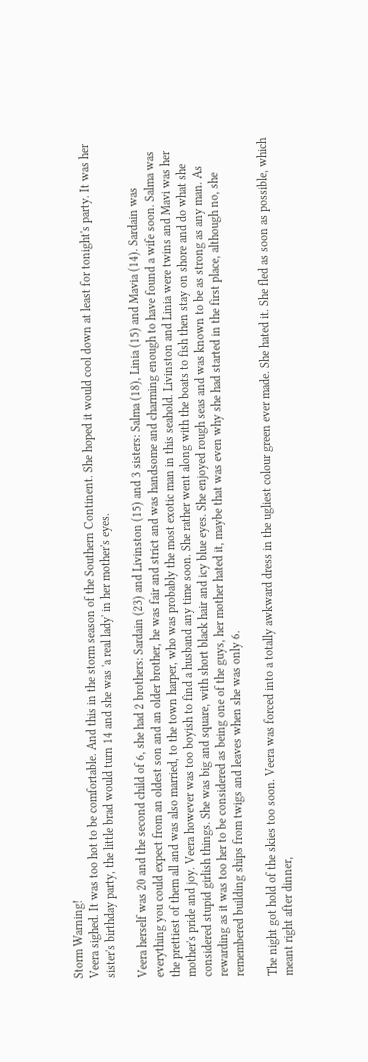Storm Warning!
Veera sighed. It was too hot to be comfortable. And this in the storm season of the Southern Continent. She hoped it would cool down at least for tonight's party. It was her sister's birthday party, the little brad would turn 14 and she was 'a real lady' in her mother's eyes.

Veera herself was 20 and the second child of 6, she had 2 brothers: Sardain (23) and Livinston (15) and 3 sisters: Salma (18), Linia (15) and Mavia (14). Sardain was everything you could expect from an oldest son and an older brother, he was fair and strict and was handsome and charming enough to have found a wife soon. Salma was the prettiest of them all and was also married, to the town harper, who was probably the most exotic man in this seahold. Livinston and Linia were twins and Mavi was her mother's pride and joy. Veera however was too boyish to find a husband any time soon. She rather went along with the boats to fish then stay on shore and do what she considered stupid girlish things. She was big and square, with short black hair and icy blue eyes. She enjoyed rough seas and was known to be as strong as any man. As rewarding as it was too her to be considered as being one of the guys, her mother hated it, maybe that was even why she had started in the first place, although no, she remembered building ships from twigs and leaves when she was only 6.

The night got hold of the skies too soon. Veera was forced into a totally awkward dress in the ugliest colour green ever made. She hated it. She fled as soon as possible, which meant right after dinner,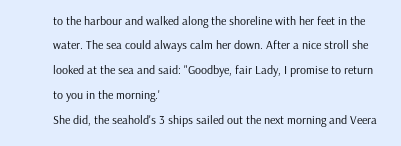to the harbour and walked along the shoreline with her feet in the water. The sea could always calm her down. After a nice stroll she looked at the sea and said: "Goodbye, fair Lady, I promise to return to you in the morning.'
She did, the seahold's 3 ships sailed out the next morning and Veera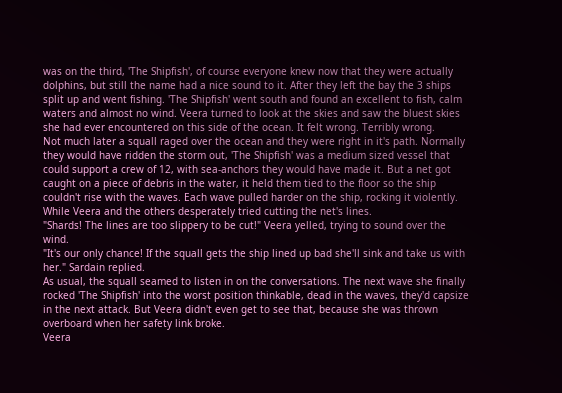was on the third, 'The Shipfish', of course everyone knew now that they were actually dolphins, but still the name had a nice sound to it. After they left the bay the 3 ships split up and went fishing. 'The Shipfish' went south and found an excellent to fish, calm waters and almost no wind. Veera turned to look at the skies and saw the bluest skies she had ever encountered on this side of the ocean. It felt wrong. Terribly wrong.
Not much later a squall raged over the ocean and they were right in it's path. Normally they would have ridden the storm out, 'The Shipfish' was a medium sized vessel that could support a crew of 12, with sea-anchors they would have made it. But a net got caught on a piece of debris in the water, it held them tied to the floor so the ship couldn't rise with the waves. Each wave pulled harder on the ship, rocking it violently. While Veera and the others desperately tried cutting the net's lines.
"Shards! The lines are too slippery to be cut!" Veera yelled, trying to sound over the wind.
"It's our only chance! If the squall gets the ship lined up bad she'll sink and take us with her." Sardain replied.
As usual, the squall seamed to listen in on the conversations. The next wave she finally rocked 'The Shipfish' into the worst position thinkable, dead in the waves, they'd capsize in the next attack. But Veera didn't even get to see that, because she was thrown overboard when her safety link broke.
Veera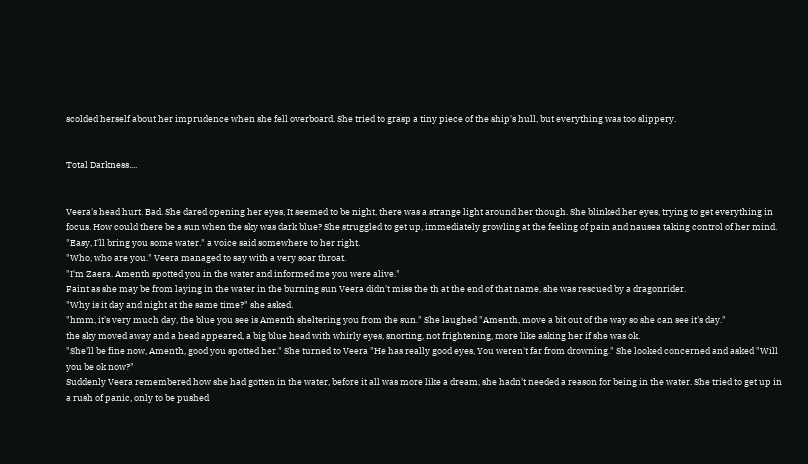scolded herself about her imprudence when she fell overboard. She tried to grasp a tiny piece of the ship's hull, but everything was too slippery.


Total Darkness....


Veera's head hurt. Bad. She dared opening her eyes, It seemed to be night, there was a strange light around her though. She blinked her eyes, trying to get everything in focus. How could there be a sun when the sky was dark blue? She struggled to get up, immediately growling at the feeling of pain and nausea taking control of her mind.
"Easy, I'll bring you some water." a voice said somewhere to her right.
"Who, who are you." Veera managed to say with a very soar throat.
"I'm Zaera. Amenth spotted you in the water and informed me you were alive."
Faint as she may be from laying in the water in the burning sun Veera didn't miss the th at the end of that name, she was rescued by a dragonrider.
"Why is it day and night at the same time?" she asked.
"hmm, it's very much day, the blue you see is Amenth sheltering you from the sun." She laughed "Amenth, move a bit out of the way so she can see it's day."
the sky moved away and a head appeared, a big blue head with whirly eyes, snorting, not frightening, more like asking her if she was ok.
"She'll be fine now, Amenth, good you spotted her." She turned to Veera "He has really good eyes, You weren't far from drowning." She looked concerned and asked "Will you be ok now?"
Suddenly Veera remembered how she had gotten in the water, before it all was more like a dream, she hadn't needed a reason for being in the water. She tried to get up in a rush of panic, only to be pushed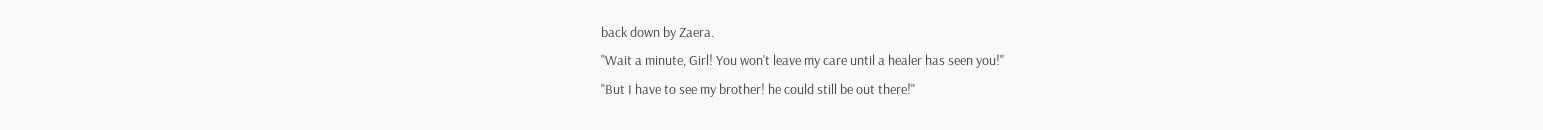back down by Zaera.
"Wait a minute, Girl! You won't leave my care until a healer has seen you!"
"But I have to see my brother! he could still be out there!"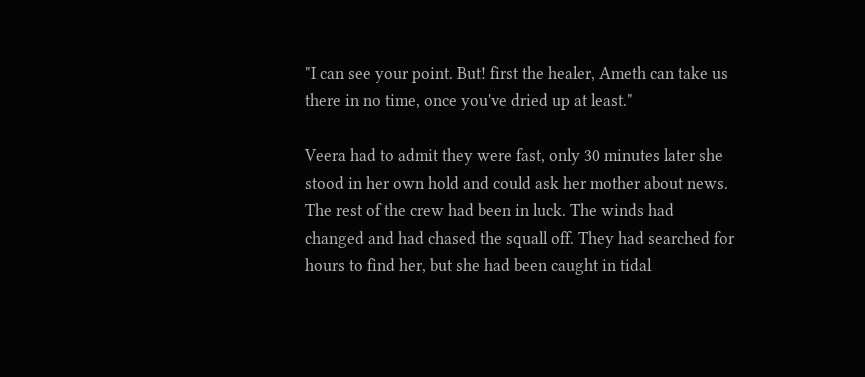"I can see your point. But! first the healer, Ameth can take us there in no time, once you've dried up at least."

Veera had to admit they were fast, only 30 minutes later she stood in her own hold and could ask her mother about news. The rest of the crew had been in luck. The winds had changed and had chased the squall off. They had searched for hours to find her, but she had been caught in tidal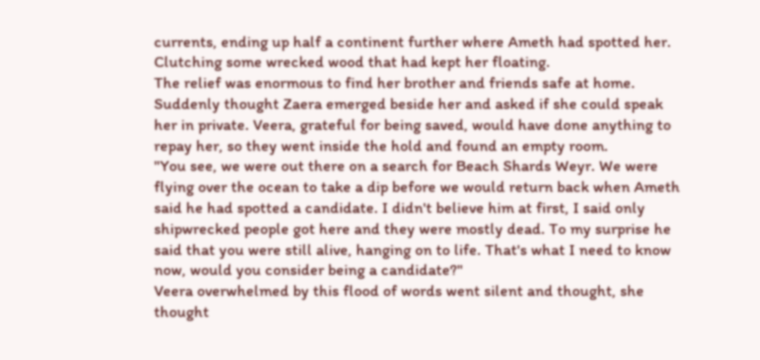currents, ending up half a continent further where Ameth had spotted her. Clutching some wrecked wood that had kept her floating.
The relief was enormous to find her brother and friends safe at home. Suddenly thought Zaera emerged beside her and asked if she could speak her in private. Veera, grateful for being saved, would have done anything to repay her, so they went inside the hold and found an empty room.
"You see, we were out there on a search for Beach Shards Weyr. We were flying over the ocean to take a dip before we would return back when Ameth said he had spotted a candidate. I didn't believe him at first, I said only shipwrecked people got here and they were mostly dead. To my surprise he said that you were still alive, hanging on to life. That's what I need to know now, would you consider being a candidate?"
Veera overwhelmed by this flood of words went silent and thought, she thought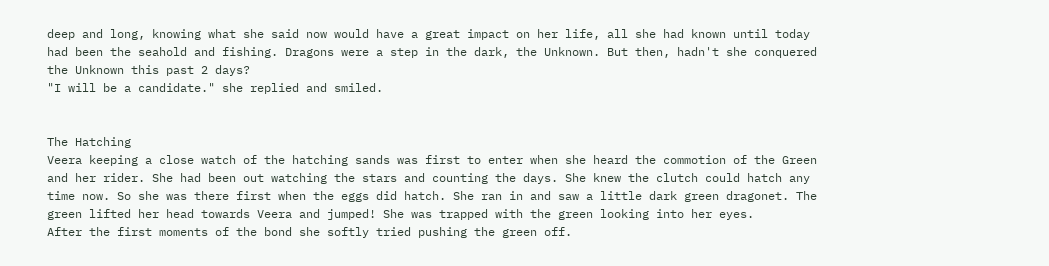deep and long, knowing what she said now would have a great impact on her life, all she had known until today had been the seahold and fishing. Dragons were a step in the dark, the Unknown. But then, hadn't she conquered the Unknown this past 2 days?
"I will be a candidate." she replied and smiled.


The Hatching
Veera keeping a close watch of the hatching sands was first to enter when she heard the commotion of the Green and her rider. She had been out watching the stars and counting the days. She knew the clutch could hatch any time now. So she was there first when the eggs did hatch. She ran in and saw a little dark green dragonet. The green lifted her head towards Veera and jumped! She was trapped with the green looking into her eyes.
After the first moments of the bond she softly tried pushing the green off.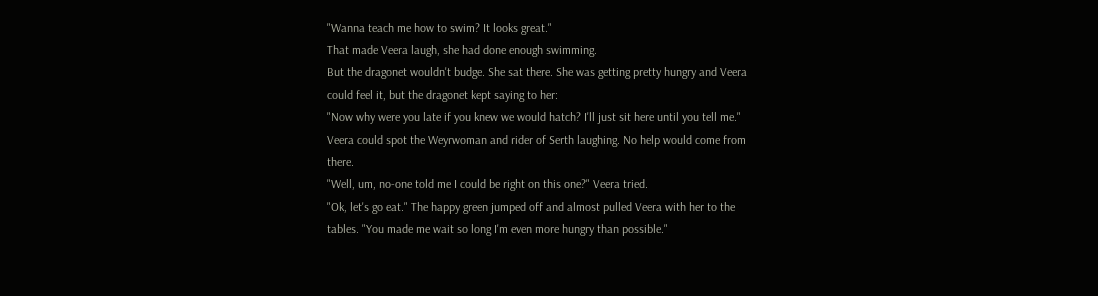"Wanna teach me how to swim? It looks great."
That made Veera laugh, she had done enough swimming.
But the dragonet wouldn't budge. She sat there. She was getting pretty hungry and Veera could feel it, but the dragonet kept saying to her:
"Now why were you late if you knew we would hatch? I'll just sit here until you tell me."
Veera could spot the Weyrwoman and rider of Serth laughing. No help would come from there.
"Well, um, no-one told me I could be right on this one?" Veera tried.
"Ok, let's go eat." The happy green jumped off and almost pulled Veera with her to the tables. "You made me wait so long I'm even more hungry than possible."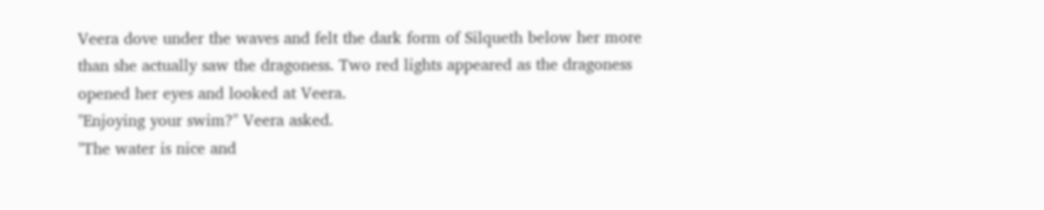Veera dove under the waves and felt the dark form of Silqueth below her more than she actually saw the dragoness. Two red lights appeared as the dragoness opened her eyes and looked at Veera.
"Enjoying your swim?" Veera asked.
"The water is nice and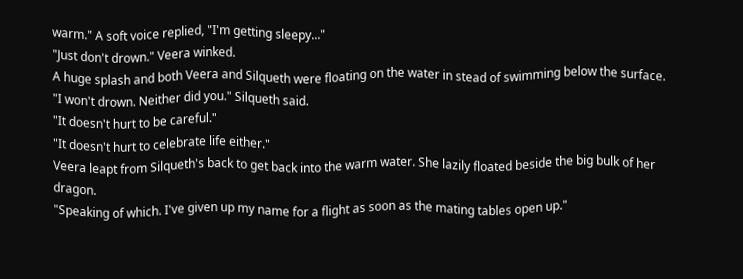warm." A soft voice replied, "I'm getting sleepy..."
"Just don't drown." Veera winked.
A huge splash and both Veera and Silqueth were floating on the water in stead of swimming below the surface.
"I won't drown. Neither did you." Silqueth said.
"It doesn't hurt to be careful."
"It doesn't hurt to celebrate life either."
Veera leapt from Silqueth's back to get back into the warm water. She lazily floated beside the big bulk of her dragon.
"Speaking of which. I've given up my name for a flight as soon as the mating tables open up."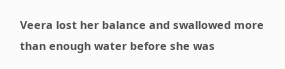Veera lost her balance and swallowed more than enough water before she was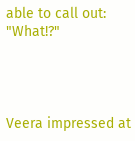able to call out: "What!?"




Veera impressed at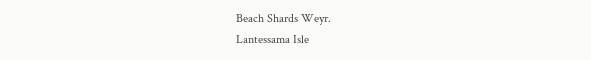Beach Shards Weyr.
Lantessama Isle